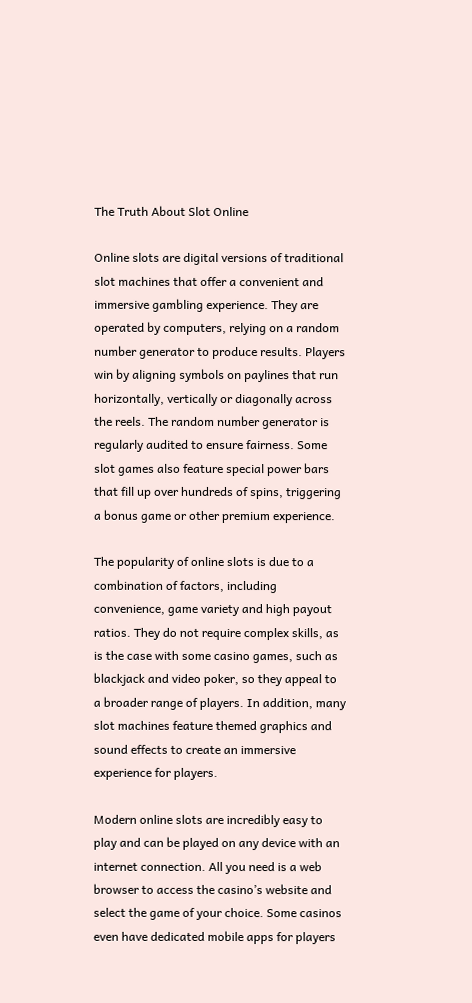The Truth About Slot Online

Online slots are digital versions of traditional slot machines that offer a convenient and immersive gambling experience. They are operated by computers, relying on a random number generator to produce results. Players win by aligning symbols on paylines that run horizontally, vertically or diagonally across the reels. The random number generator is regularly audited to ensure fairness. Some slot games also feature special power bars that fill up over hundreds of spins, triggering a bonus game or other premium experience.

The popularity of online slots is due to a combination of factors, including convenience, game variety and high payout ratios. They do not require complex skills, as is the case with some casino games, such as blackjack and video poker, so they appeal to a broader range of players. In addition, many slot machines feature themed graphics and sound effects to create an immersive experience for players.

Modern online slots are incredibly easy to play and can be played on any device with an internet connection. All you need is a web browser to access the casino’s website and select the game of your choice. Some casinos even have dedicated mobile apps for players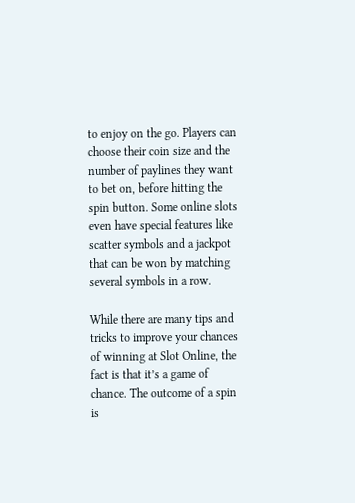to enjoy on the go. Players can choose their coin size and the number of paylines they want to bet on, before hitting the spin button. Some online slots even have special features like scatter symbols and a jackpot that can be won by matching several symbols in a row.

While there are many tips and tricks to improve your chances of winning at Slot Online, the fact is that it’s a game of chance. The outcome of a spin is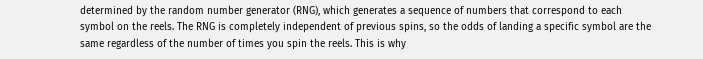determined by the random number generator (RNG), which generates a sequence of numbers that correspond to each symbol on the reels. The RNG is completely independent of previous spins, so the odds of landing a specific symbol are the same regardless of the number of times you spin the reels. This is why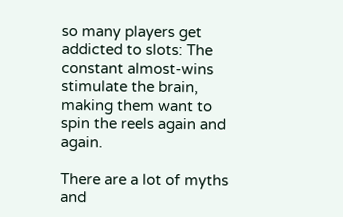so many players get addicted to slots: The constant almost-wins stimulate the brain, making them want to spin the reels again and again.

There are a lot of myths and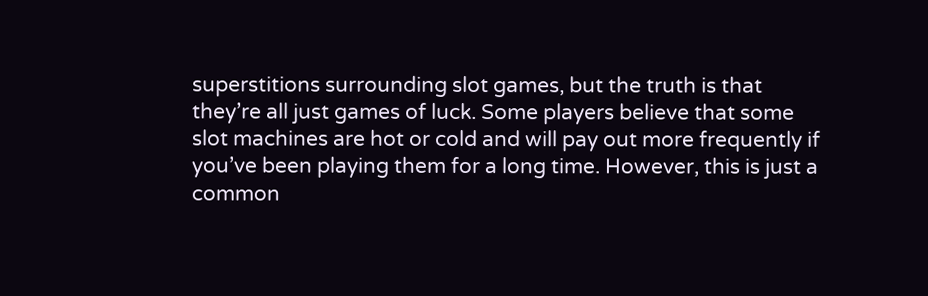superstitions surrounding slot games, but the truth is that they’re all just games of luck. Some players believe that some slot machines are hot or cold and will pay out more frequently if you’ve been playing them for a long time. However, this is just a common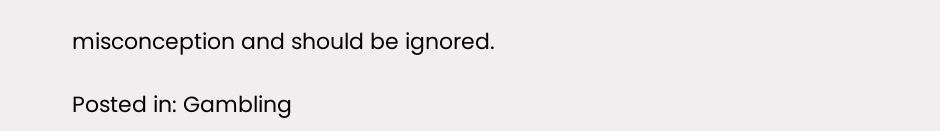misconception and should be ignored.

Posted in: Gambling